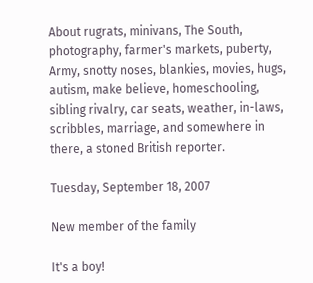About rugrats, minivans, The South, photography, farmer's markets, puberty, Army, snotty noses, blankies, movies, hugs, autism, make believe, homeschooling, sibling rivalry, car seats, weather, in-laws, scribbles, marriage, and somewhere in there, a stoned British reporter.

Tuesday, September 18, 2007

New member of the family

It's a boy!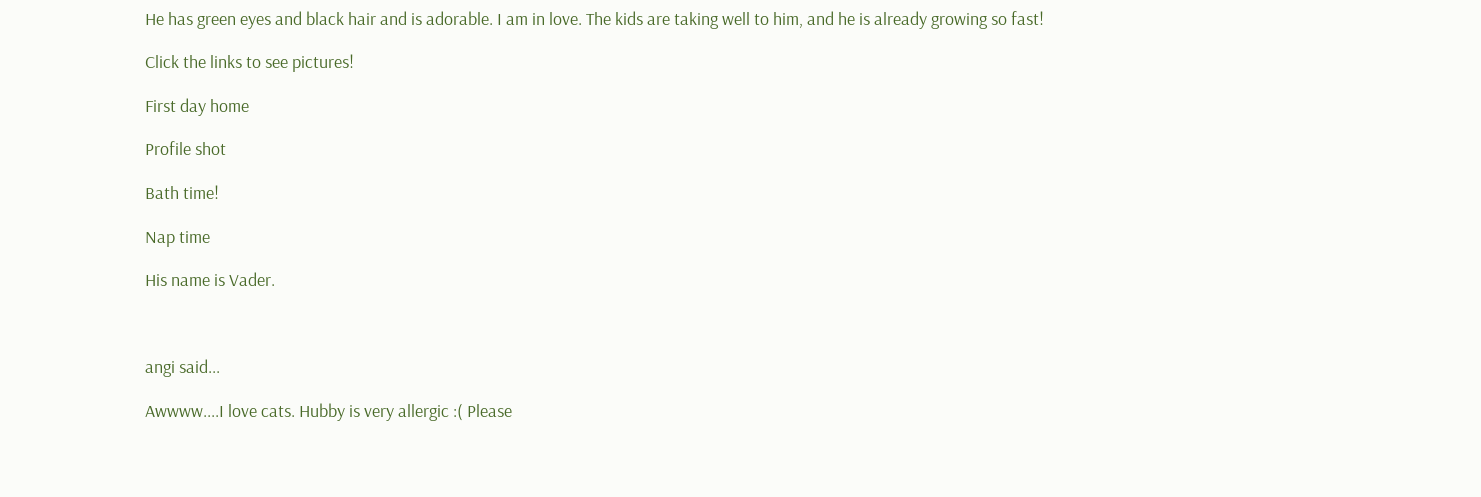He has green eyes and black hair and is adorable. I am in love. The kids are taking well to him, and he is already growing so fast!

Click the links to see pictures!

First day home

Profile shot

Bath time!

Nap time

His name is Vader.



angi said...

Awwww....I love cats. Hubby is very allergic :( Please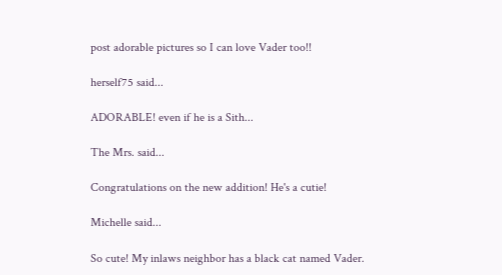post adorable pictures so I can love Vader too!!

herself75 said...

ADORABLE! even if he is a Sith...

The Mrs. said...

Congratulations on the new addition! He's a cutie!

Michelle said...

So cute! My inlaws neighbor has a black cat named Vader.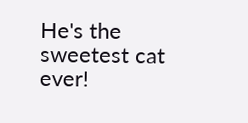He's the sweetest cat ever!